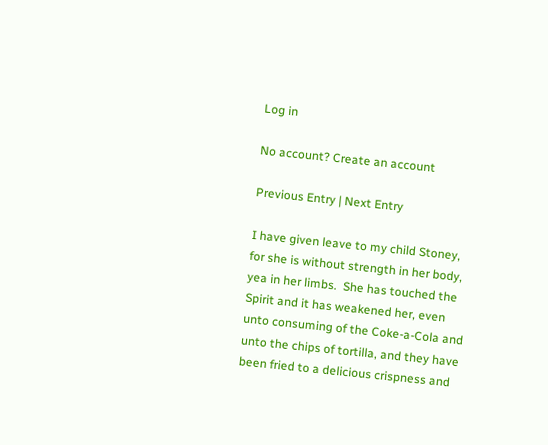Log in

No account? Create an account

Previous Entry | Next Entry

I have given leave to my child Stoney, for she is without strength in her body, yea in her limbs.  She has touched the Spirit and it has weakened her, even unto consuming of the Coke-a-Cola and unto the chips of tortilla, and they have been fried to a delicious crispness and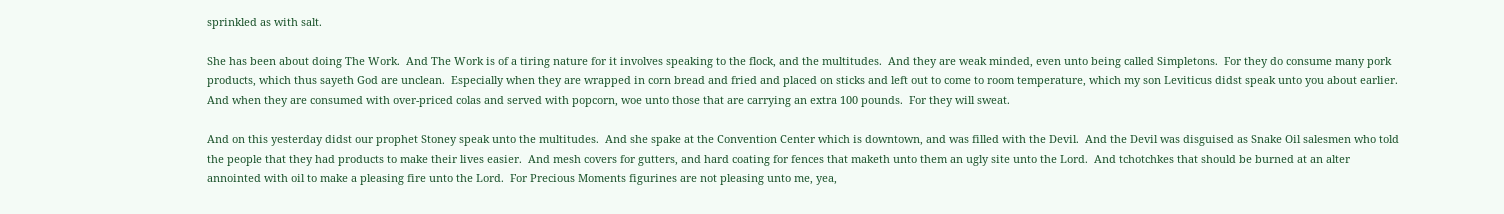sprinkled as with salt.

She has been about doing The Work.  And The Work is of a tiring nature for it involves speaking to the flock, and the multitudes.  And they are weak minded, even unto being called Simpletons.  For they do consume many pork products, which thus sayeth God are unclean.  Especially when they are wrapped in corn bread and fried and placed on sticks and left out to come to room temperature, which my son Leviticus didst speak unto you about earlier.  And when they are consumed with over-priced colas and served with popcorn, woe unto those that are carrying an extra 100 pounds.  For they will sweat.

And on this yesterday didst our prophet Stoney speak unto the multitudes.  And she spake at the Convention Center which is downtown, and was filled with the Devil.  And the Devil was disguised as Snake Oil salesmen who told the people that they had products to make their lives easier.  And mesh covers for gutters, and hard coating for fences that maketh unto them an ugly site unto the Lord.  And tchotchkes that should be burned at an alter annointed with oil to make a pleasing fire unto the Lord.  For Precious Moments figurines are not pleasing unto me, yea,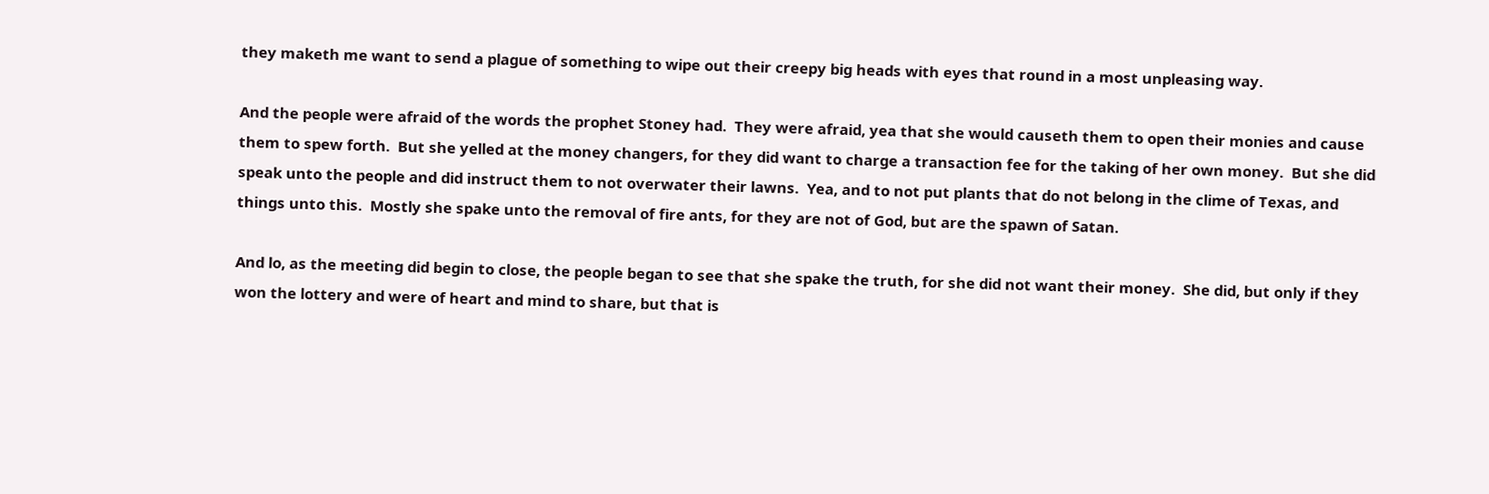they maketh me want to send a plague of something to wipe out their creepy big heads with eyes that round in a most unpleasing way.

And the people were afraid of the words the prophet Stoney had.  They were afraid, yea that she would causeth them to open their monies and cause them to spew forth.  But she yelled at the money changers, for they did want to charge a transaction fee for the taking of her own money.  But she did speak unto the people and did instruct them to not overwater their lawns.  Yea, and to not put plants that do not belong in the clime of Texas, and things unto this.  Mostly she spake unto the removal of fire ants, for they are not of God, but are the spawn of Satan.

And lo, as the meeting did begin to close, the people began to see that she spake the truth, for she did not want their money.  She did, but only if they won the lottery and were of heart and mind to share, but that is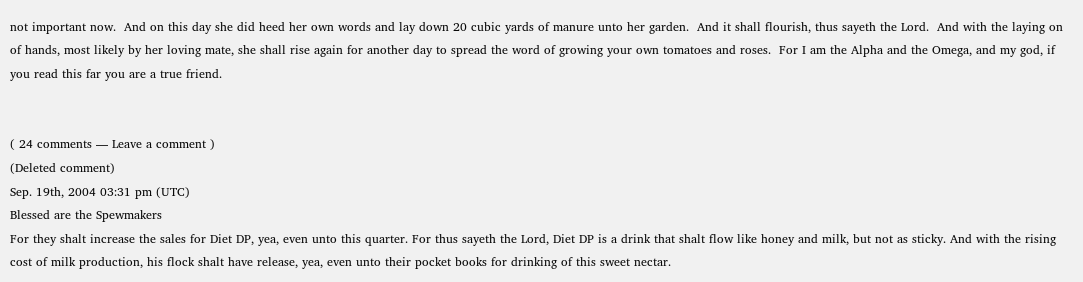not important now.  And on this day she did heed her own words and lay down 20 cubic yards of manure unto her garden.  And it shall flourish, thus sayeth the Lord.  And with the laying on of hands, most likely by her loving mate, she shall rise again for another day to spread the word of growing your own tomatoes and roses.  For I am the Alpha and the Omega, and my god, if you read this far you are a true friend.


( 24 comments — Leave a comment )
(Deleted comment)
Sep. 19th, 2004 03:31 pm (UTC)
Blessed are the Spewmakers
For they shalt increase the sales for Diet DP, yea, even unto this quarter. For thus sayeth the Lord, Diet DP is a drink that shalt flow like honey and milk, but not as sticky. And with the rising cost of milk production, his flock shalt have release, yea, even unto their pocket books for drinking of this sweet nectar.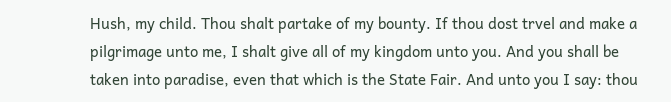Hush, my child. Thou shalt partake of my bounty. If thou dost trvel and make a pilgrimage unto me, I shalt give all of my kingdom unto you. And you shall be taken into paradise, even that which is the State Fair. And unto you I say: thou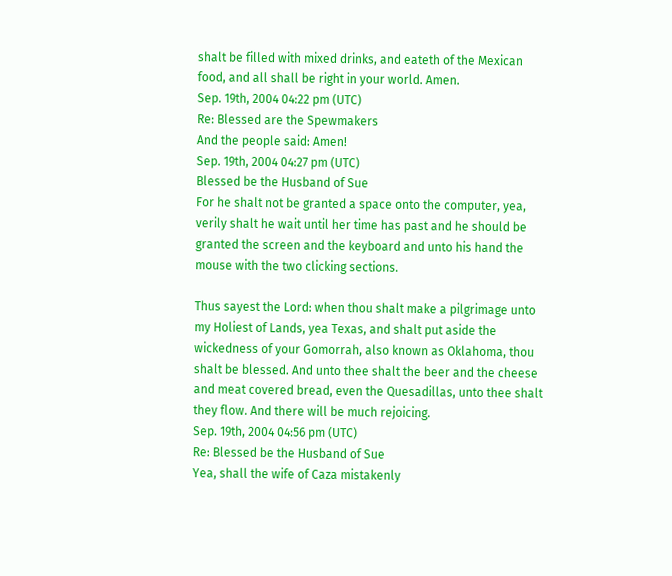shalt be filled with mixed drinks, and eateth of the Mexican food, and all shall be right in your world. Amen.
Sep. 19th, 2004 04:22 pm (UTC)
Re: Blessed are the Spewmakers
And the people said: Amen!
Sep. 19th, 2004 04:27 pm (UTC)
Blessed be the Husband of Sue
For he shalt not be granted a space onto the computer, yea, verily shalt he wait until her time has past and he should be granted the screen and the keyboard and unto his hand the mouse with the two clicking sections.

Thus sayest the Lord: when thou shalt make a pilgrimage unto my Holiest of Lands, yea Texas, and shalt put aside the wickedness of your Gomorrah, also known as Oklahoma, thou shalt be blessed. And unto thee shalt the beer and the cheese and meat covered bread, even the Quesadillas, unto thee shalt they flow. And there will be much rejoicing.
Sep. 19th, 2004 04:56 pm (UTC)
Re: Blessed be the Husband of Sue
Yea, shall the wife of Caza mistakenly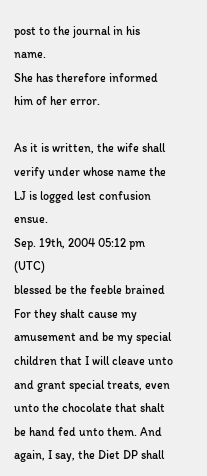post to the journal in his name.
She has therefore informed him of her error.

As it is written, the wife shall verify under whose name the LJ is logged lest confusion ensue.
Sep. 19th, 2004 05:12 pm (UTC)
blessed be the feeble brained
For they shalt cause my amusement and be my special children that I will cleave unto and grant special treats, even unto the chocolate that shalt be hand fed unto them. And again, I say, the Diet DP shall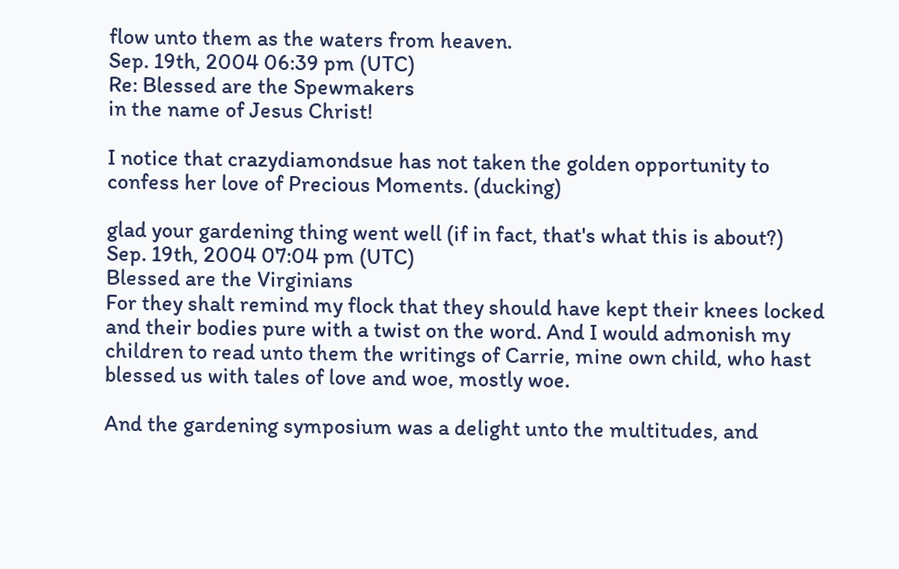flow unto them as the waters from heaven.
Sep. 19th, 2004 06:39 pm (UTC)
Re: Blessed are the Spewmakers
in the name of Jesus Christ!

I notice that crazydiamondsue has not taken the golden opportunity to confess her love of Precious Moments. (ducking)

glad your gardening thing went well (if in fact, that's what this is about?)
Sep. 19th, 2004 07:04 pm (UTC)
Blessed are the Virginians
For they shalt remind my flock that they should have kept their knees locked and their bodies pure with a twist on the word. And I would admonish my children to read unto them the writings of Carrie, mine own child, who hast blessed us with tales of love and woe, mostly woe.

And the gardening symposium was a delight unto the multitudes, and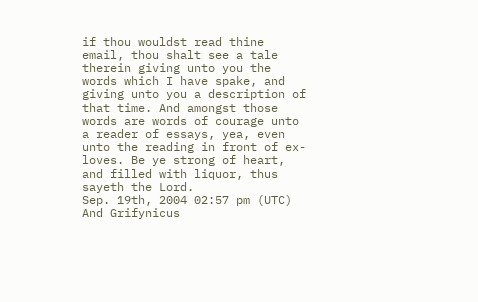if thou wouldst read thine email, thou shalt see a tale therein giving unto you the words which I have spake, and giving unto you a description of that time. And amongst those words are words of courage unto a reader of essays, yea, even unto the reading in front of ex-loves. Be ye strong of heart, and filled with liquor, thus sayeth the Lord.
Sep. 19th, 2004 02:57 pm (UTC)
And Grifynicus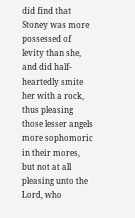did find that Stoney was more possessed of levity than she, and did half-heartedly smite her with a rock, thus pleasing those lesser angels more sophomoric in their mores, but not at all pleasing unto the Lord, who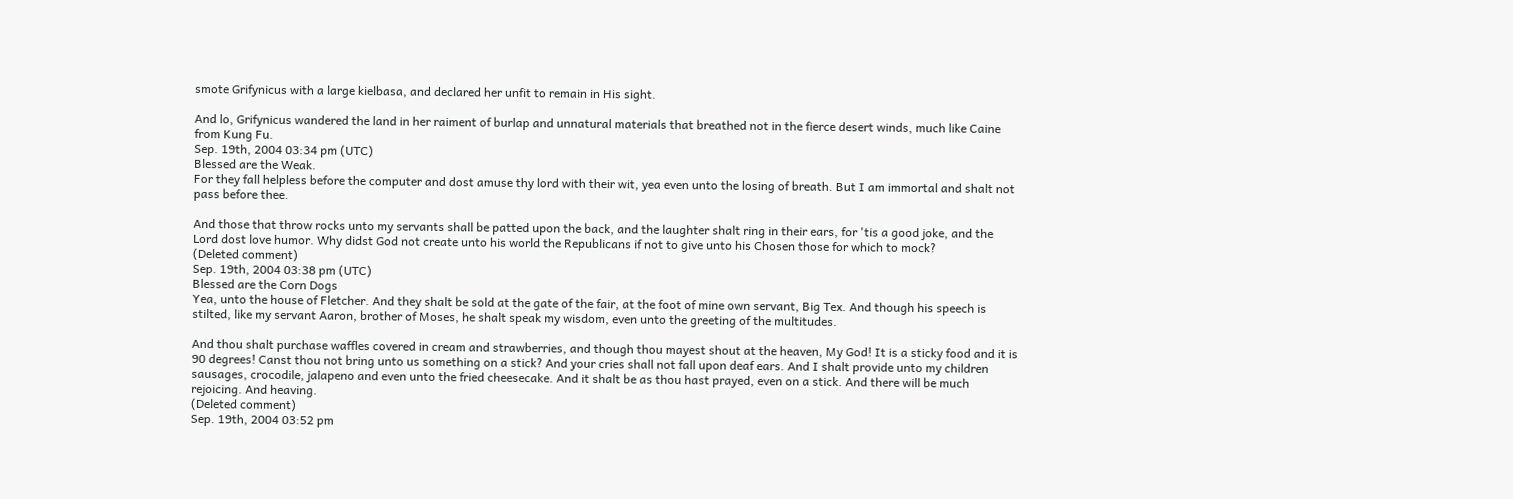smote Grifynicus with a large kielbasa, and declared her unfit to remain in His sight.

And lo, Grifynicus wandered the land in her raiment of burlap and unnatural materials that breathed not in the fierce desert winds, much like Caine from Kung Fu.
Sep. 19th, 2004 03:34 pm (UTC)
Blessed are the Weak.
For they fall helpless before the computer and dost amuse thy lord with their wit, yea even unto the losing of breath. But I am immortal and shalt not pass before thee.

And those that throw rocks unto my servants shall be patted upon the back, and the laughter shalt ring in their ears, for 'tis a good joke, and the Lord dost love humor. Why didst God not create unto his world the Republicans if not to give unto his Chosen those for which to mock?
(Deleted comment)
Sep. 19th, 2004 03:38 pm (UTC)
Blessed are the Corn Dogs
Yea, unto the house of Fletcher. And they shalt be sold at the gate of the fair, at the foot of mine own servant, Big Tex. And though his speech is stilted, like my servant Aaron, brother of Moses, he shalt speak my wisdom, even unto the greeting of the multitudes.

And thou shalt purchase waffles covered in cream and strawberries, and though thou mayest shout at the heaven, My God! It is a sticky food and it is 90 degrees! Canst thou not bring unto us something on a stick? And your cries shall not fall upon deaf ears. And I shalt provide unto my children sausages, crocodile, jalapeno and even unto the fried cheesecake. And it shalt be as thou hast prayed, even on a stick. And there will be much rejoicing. And heaving.
(Deleted comment)
Sep. 19th, 2004 03:52 pm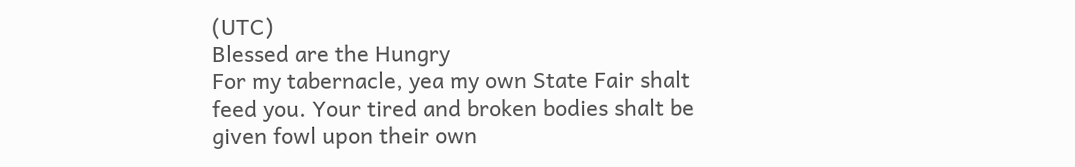(UTC)
Blessed are the Hungry
For my tabernacle, yea my own State Fair shalt feed you. Your tired and broken bodies shalt be given fowl upon their own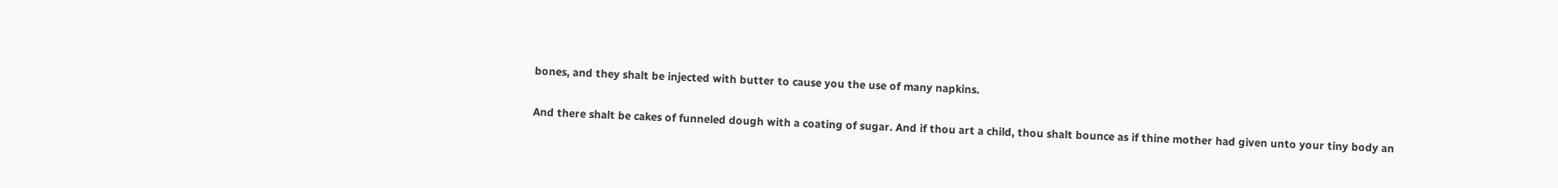bones, and they shalt be injected with butter to cause you the use of many napkins.

And there shalt be cakes of funneled dough with a coating of sugar. And if thou art a child, thou shalt bounce as if thine mother had given unto your tiny body an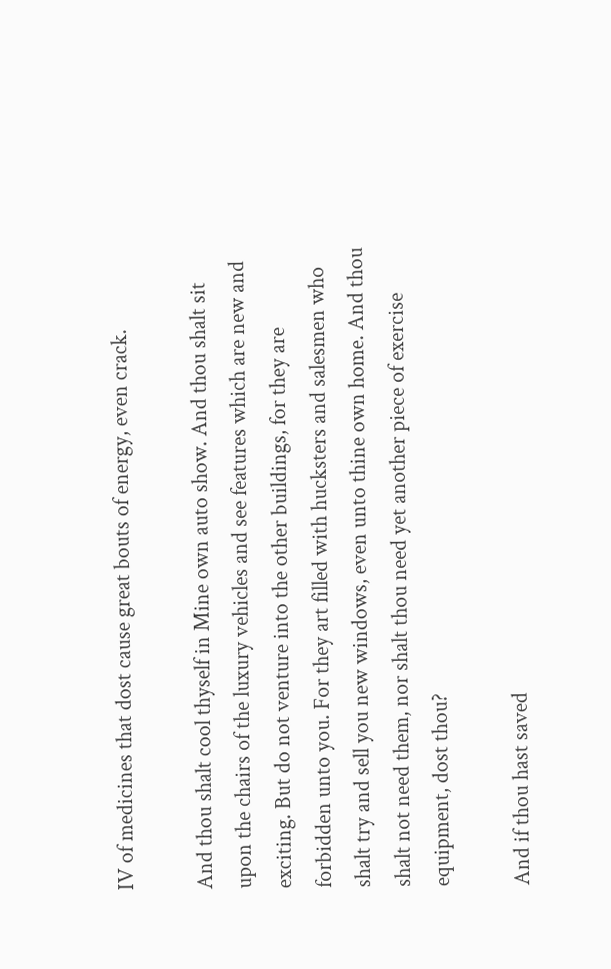IV of medicines that dost cause great bouts of energy, even crack.

And thou shalt cool thyself in Mine own auto show. And thou shalt sit upon the chairs of the luxury vehicles and see features which are new and exciting. But do not venture into the other buildings, for they are forbidden unto you. For they art filled with hucksters and salesmen who shalt try and sell you new windows, even unto thine own home. And thou shalt not need them, nor shalt thou need yet another piece of exercise equipment, dost thou?

And if thou hast saved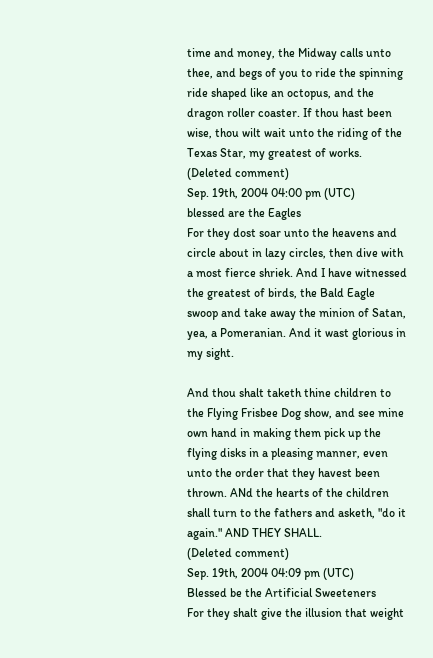time and money, the Midway calls unto thee, and begs of you to ride the spinning ride shaped like an octopus, and the dragon roller coaster. If thou hast been wise, thou wilt wait unto the riding of the Texas Star, my greatest of works.
(Deleted comment)
Sep. 19th, 2004 04:00 pm (UTC)
blessed are the Eagles
For they dost soar unto the heavens and circle about in lazy circles, then dive with a most fierce shriek. And I have witnessed the greatest of birds, the Bald Eagle swoop and take away the minion of Satan, yea, a Pomeranian. And it wast glorious in my sight.

And thou shalt taketh thine children to the Flying Frisbee Dog show, and see mine own hand in making them pick up the flying disks in a pleasing manner, even unto the order that they havest been thrown. ANd the hearts of the children shall turn to the fathers and asketh, "do it again." AND THEY SHALL.
(Deleted comment)
Sep. 19th, 2004 04:09 pm (UTC)
Blessed be the Artificial Sweeteners
For they shalt give the illusion that weight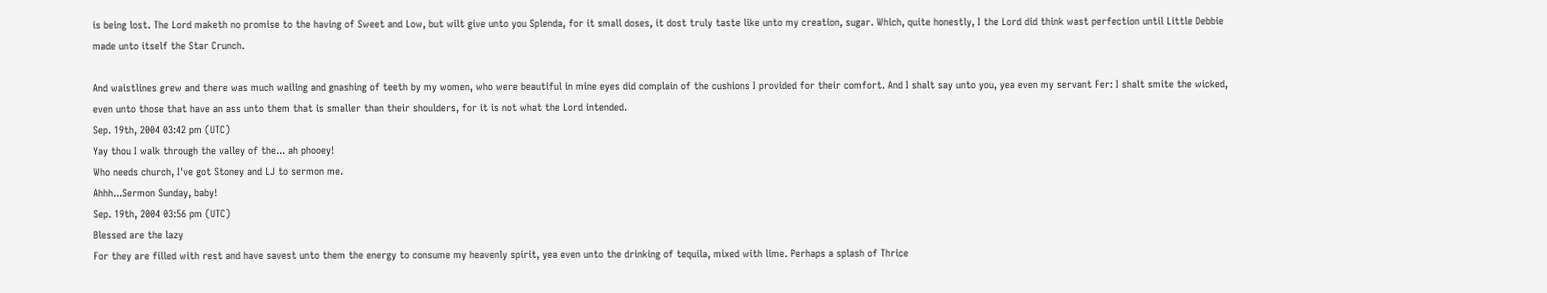is being lost. The Lord maketh no promise to the having of Sweet and Low, but wilt give unto you Splenda, for it small doses, it dost truly taste like unto my creation, sugar. Which, quite honestly, I the Lord did think wast perfection until Little Debbie made unto itself the Star Crunch.

And waistlines grew and there was much wailing and gnashing of teeth by my women, who were beautiful in mine eyes did complain of the cushions I provided for their comfort. And I shalt say unto you, yea even my servant Fer: I shalt smite the wicked, even unto those that have an ass unto them that is smaller than their shoulders, for it is not what the Lord intended.
Sep. 19th, 2004 03:42 pm (UTC)
Yay thou I walk through the valley of the... ah phooey!
Who needs church, I've got Stoney and LJ to sermon me.
Ahhh...Sermon Sunday, baby!
Sep. 19th, 2004 03:56 pm (UTC)
Blessed are the lazy
For they are filled with rest and have savest unto them the energy to consume my heavenly spirit, yea even unto the drinking of tequila, mixed with lime. Perhaps a splash of Thrice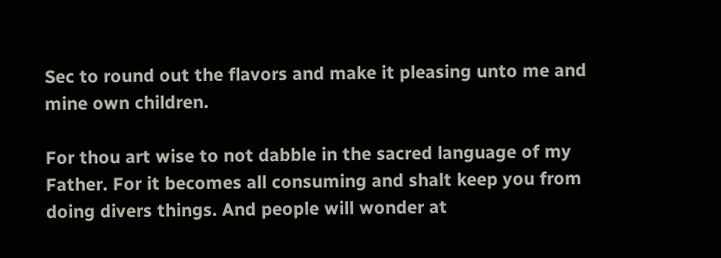Sec to round out the flavors and make it pleasing unto me and mine own children.

For thou art wise to not dabble in the sacred language of my Father. For it becomes all consuming and shalt keep you from doing divers things. And people will wonder at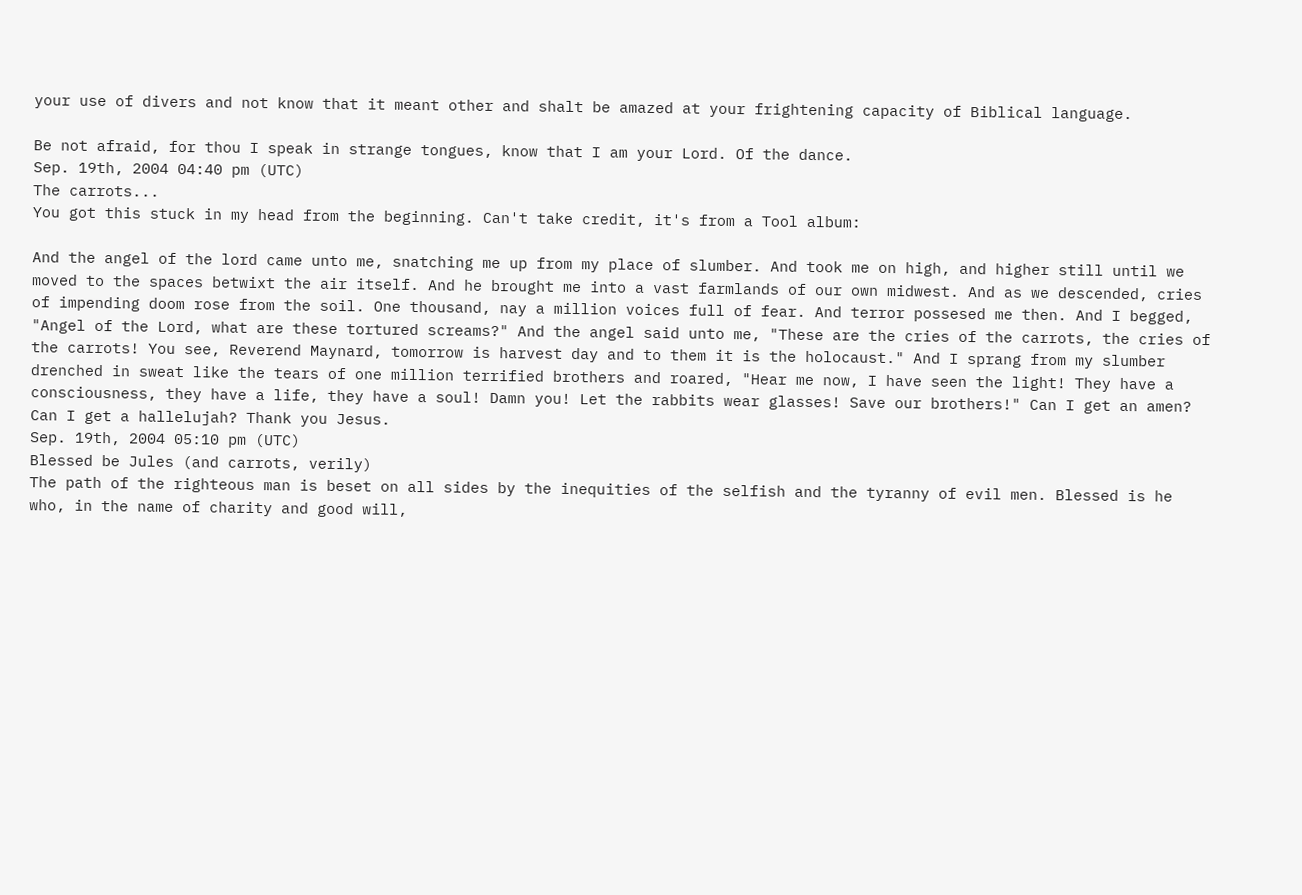your use of divers and not know that it meant other and shalt be amazed at your frightening capacity of Biblical language.

Be not afraid, for thou I speak in strange tongues, know that I am your Lord. Of the dance.
Sep. 19th, 2004 04:40 pm (UTC)
The carrots...
You got this stuck in my head from the beginning. Can't take credit, it's from a Tool album:

And the angel of the lord came unto me, snatching me up from my place of slumber. And took me on high, and higher still until we moved to the spaces betwixt the air itself. And he brought me into a vast farmlands of our own midwest. And as we descended, cries of impending doom rose from the soil. One thousand, nay a million voices full of fear. And terror possesed me then. And I begged, "Angel of the Lord, what are these tortured screams?" And the angel said unto me, "These are the cries of the carrots, the cries of the carrots! You see, Reverend Maynard, tomorrow is harvest day and to them it is the holocaust." And I sprang from my slumber drenched in sweat like the tears of one million terrified brothers and roared, "Hear me now, I have seen the light! They have a consciousness, they have a life, they have a soul! Damn you! Let the rabbits wear glasses! Save our brothers!" Can I get an amen? Can I get a hallelujah? Thank you Jesus.
Sep. 19th, 2004 05:10 pm (UTC)
Blessed be Jules (and carrots, verily)
The path of the righteous man is beset on all sides by the inequities of the selfish and the tyranny of evil men. Blessed is he who, in the name of charity and good will,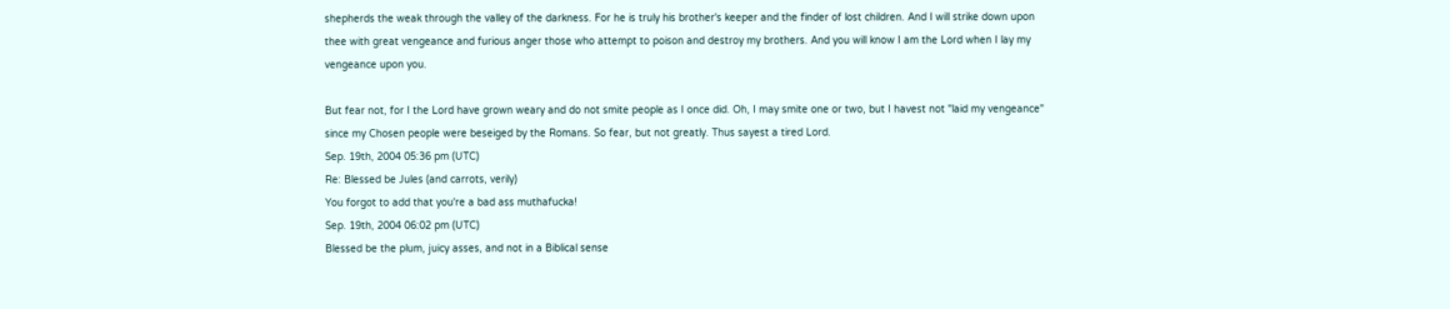shepherds the weak through the valley of the darkness. For he is truly his brother's keeper and the finder of lost children. And I will strike down upon thee with great vengeance and furious anger those who attempt to poison and destroy my brothers. And you will know I am the Lord when I lay my vengeance upon you.

But fear not, for I the Lord have grown weary and do not smite people as I once did. Oh, I may smite one or two, but I havest not "laid my vengeance" since my Chosen people were beseiged by the Romans. So fear, but not greatly. Thus sayest a tired Lord.
Sep. 19th, 2004 05:36 pm (UTC)
Re: Blessed be Jules (and carrots, verily)
You forgot to add that you're a bad ass muthafucka!
Sep. 19th, 2004 06:02 pm (UTC)
Blessed be the plum, juicy asses, and not in a Biblical sense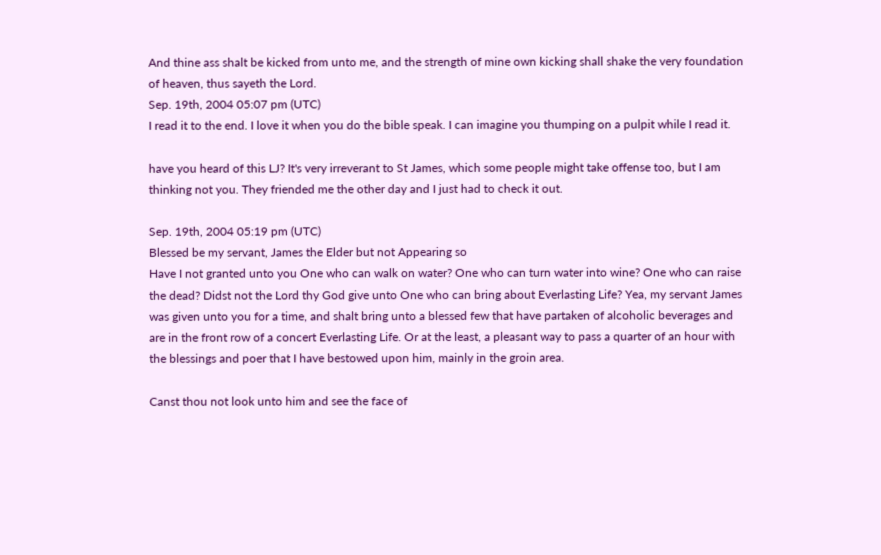And thine ass shalt be kicked from unto me, and the strength of mine own kicking shall shake the very foundation of heaven, thus sayeth the Lord.
Sep. 19th, 2004 05:07 pm (UTC)
I read it to the end. I love it when you do the bible speak. I can imagine you thumping on a pulpit while I read it.

have you heard of this LJ? It's very irreverant to St James, which some people might take offense too, but I am thinking not you. They friended me the other day and I just had to check it out.

Sep. 19th, 2004 05:19 pm (UTC)
Blessed be my servant, James the Elder but not Appearing so
Have I not granted unto you One who can walk on water? One who can turn water into wine? One who can raise the dead? Didst not the Lord thy God give unto One who can bring about Everlasting Life? Yea, my servant James was given unto you for a time, and shalt bring unto a blessed few that have partaken of alcoholic beverages and are in the front row of a concert Everlasting Life. Or at the least, a pleasant way to pass a quarter of an hour with the blessings and poer that I have bestowed upon him, mainly in the groin area.

Canst thou not look unto him and see the face of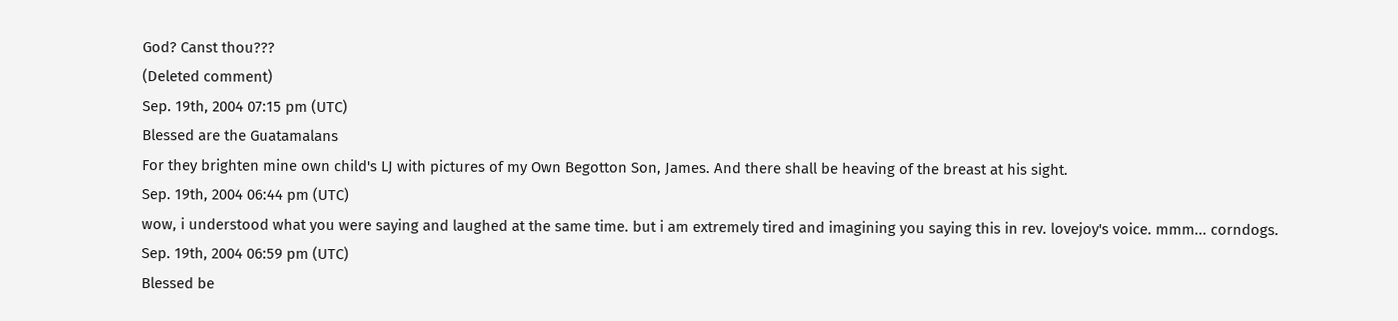God? Canst thou???
(Deleted comment)
Sep. 19th, 2004 07:15 pm (UTC)
Blessed are the Guatamalans
For they brighten mine own child's LJ with pictures of my Own Begotton Son, James. And there shall be heaving of the breast at his sight.
Sep. 19th, 2004 06:44 pm (UTC)
wow, i understood what you were saying and laughed at the same time. but i am extremely tired and imagining you saying this in rev. lovejoy's voice. mmm... corndogs.
Sep. 19th, 2004 06:59 pm (UTC)
Blessed be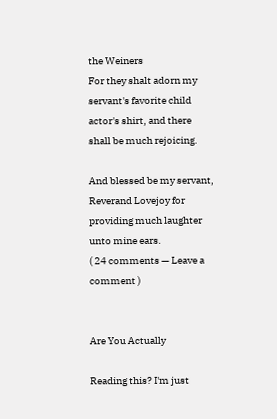the Weiners
For they shalt adorn my servant's favorite child actor's shirt, and there shall be much rejoicing.

And blessed be my servant, Reverand Lovejoy for providing much laughter unto mine ears.
( 24 comments — Leave a comment )


Are You Actually

Reading this? I'm just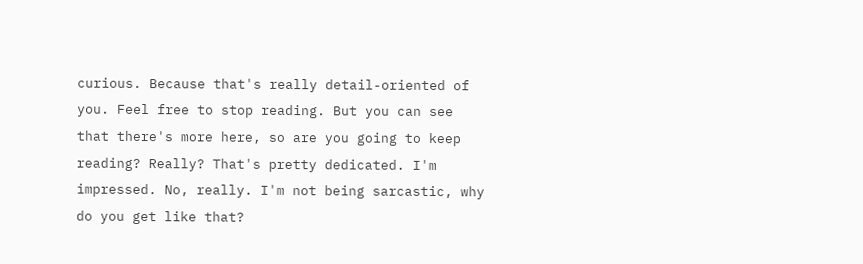curious. Because that's really detail-oriented of you. Feel free to stop reading. But you can see that there's more here, so are you going to keep reading? Really? That's pretty dedicated. I'm impressed. No, really. I'm not being sarcastic, why do you get like that?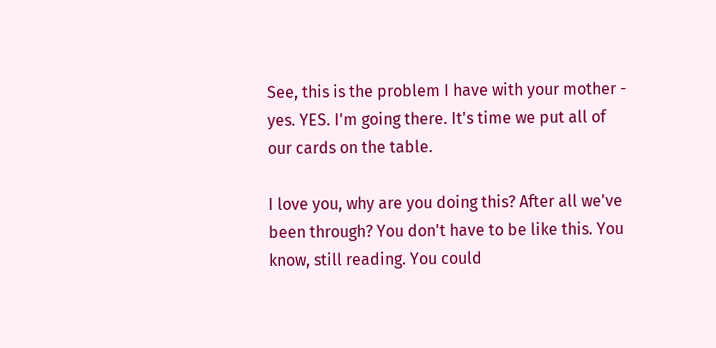See, this is the problem I have with your mother - yes. YES. I'm going there. It's time we put all of our cards on the table.

I love you, why are you doing this? After all we've been through? You don't have to be like this. You know, still reading. You could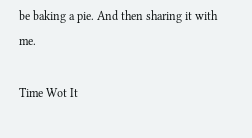be baking a pie. And then sharing it with me.

Time Wot It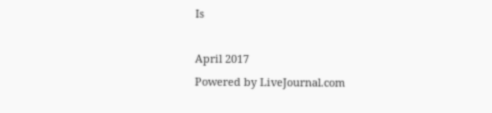Is

April 2017
Powered by LiveJournal.com